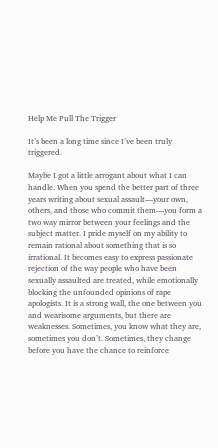Help Me Pull The Trigger

It’s been a long time since I’ve been truly triggered.

Maybe I got a little arrogant about what I can handle. When you spend the better part of three years writing about sexual assault—your own, others, and those who commit them—you form a two way mirror between your feelings and the subject matter. I pride myself on my ability to remain rational about something that is so irrational. It becomes easy to express passionate rejection of the way people who have been sexually assaulted are treated, while emotionally blocking the unfounded opinions of rape apologists. It is a strong wall, the one between you and wearisome arguments, but there are weaknesses. Sometimes, you know what they are, sometimes you don’t. Sometimes, they change before you have the chance to reinforce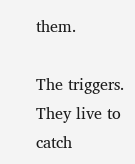them.

The triggers. They live to catch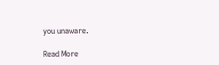you unaware.

Read More